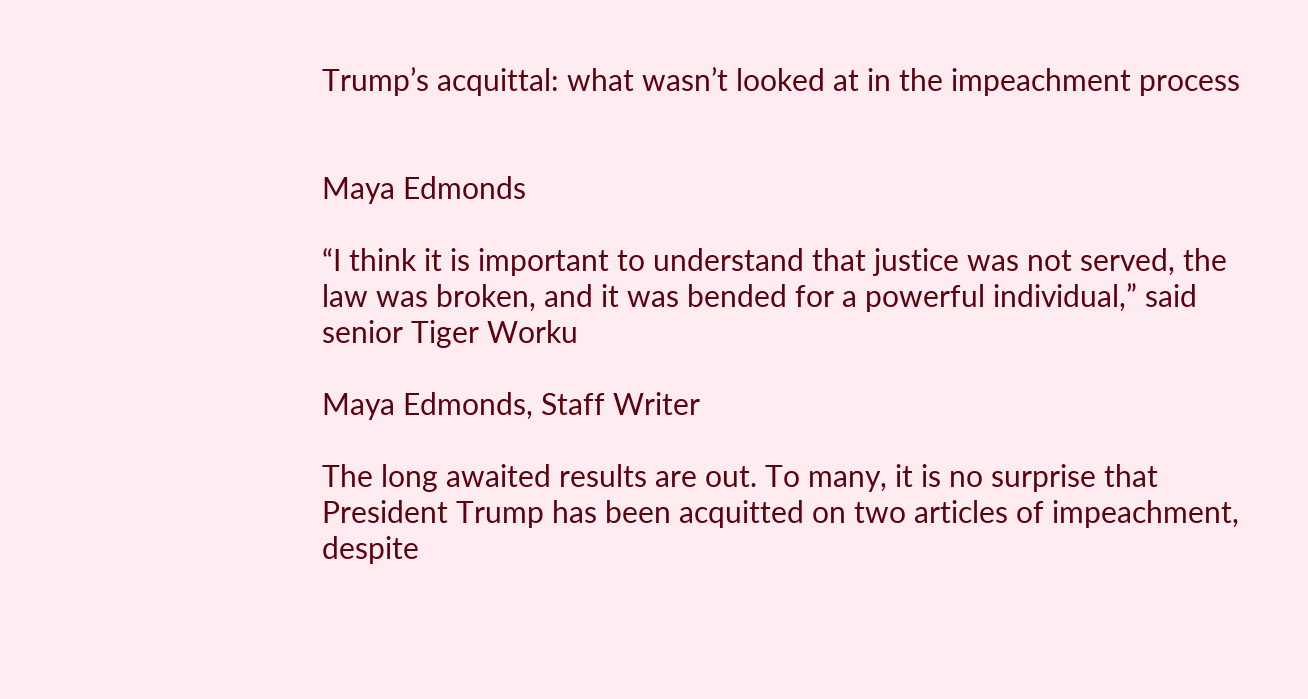Trump’s acquittal: what wasn’t looked at in the impeachment process


Maya Edmonds

“I think it is important to understand that justice was not served, the law was broken, and it was bended for a powerful individual,” said senior Tiger Worku

Maya Edmonds, Staff Writer

The long awaited results are out. To many, it is no surprise that President Trump has been acquitted on two articles of impeachment, despite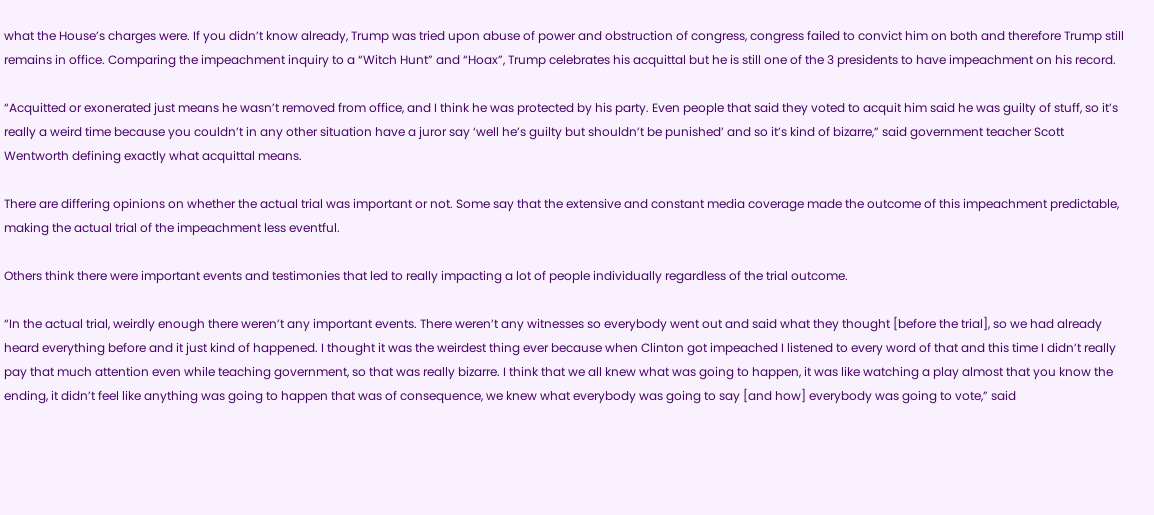what the House’s charges were. If you didn’t know already, Trump was tried upon abuse of power and obstruction of congress, congress failed to convict him on both and therefore Trump still remains in office. Comparing the impeachment inquiry to a “Witch Hunt” and “Hoax”, Trump celebrates his acquittal but he is still one of the 3 presidents to have impeachment on his record.

“Acquitted or exonerated just means he wasn’t removed from office, and I think he was protected by his party. Even people that said they voted to acquit him said he was guilty of stuff, so it’s really a weird time because you couldn’t in any other situation have a juror say ‘well he’s guilty but shouldn’t be punished’ and so it’s kind of bizarre,” said government teacher Scott Wentworth defining exactly what acquittal means.

There are differing opinions on whether the actual trial was important or not. Some say that the extensive and constant media coverage made the outcome of this impeachment predictable, making the actual trial of the impeachment less eventful.

Others think there were important events and testimonies that led to really impacting a lot of people individually regardless of the trial outcome.

“In the actual trial, weirdly enough there weren’t any important events. There weren’t any witnesses so everybody went out and said what they thought [before the trial], so we had already heard everything before and it just kind of happened. I thought it was the weirdest thing ever because when Clinton got impeached I listened to every word of that and this time I didn’t really pay that much attention even while teaching government, so that was really bizarre. I think that we all knew what was going to happen, it was like watching a play almost that you know the ending, it didn’t feel like anything was going to happen that was of consequence, we knew what everybody was going to say [and how] everybody was going to vote,” said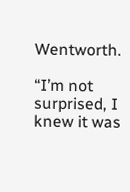Wentworth.

“I’m not surprised, I knew it was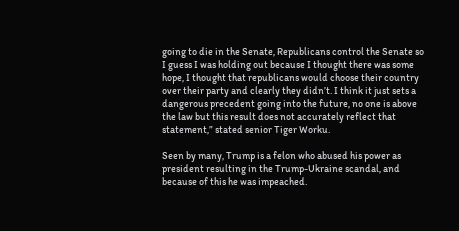going to die in the Senate, Republicans control the Senate so I guess I was holding out because I thought there was some hope, I thought that republicans would choose their country over their party and clearly they didn’t. I think it just sets a dangerous precedent going into the future, no one is above the law but this result does not accurately reflect that statement,” stated senior Tiger Worku.

Seen by many, Trump is a felon who abused his power as president resulting in the Trump-Ukraine scandal, and because of this he was impeached.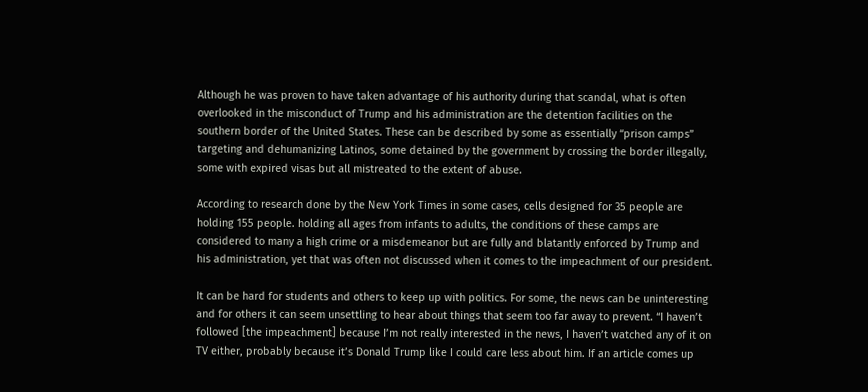Although he was proven to have taken advantage of his authority during that scandal, what is often overlooked in the misconduct of Trump and his administration are the detention facilities on the southern border of the United States. These can be described by some as essentially “prison camps” targeting and dehumanizing Latinos, some detained by the government by crossing the border illegally, some with expired visas but all mistreated to the extent of abuse.

According to research done by the New York Times in some cases, cells designed for 35 people are holding 155 people. holding all ages from infants to adults, the conditions of these camps are considered to many a high crime or a misdemeanor but are fully and blatantly enforced by Trump and his administration, yet that was often not discussed when it comes to the impeachment of our president.

It can be hard for students and others to keep up with politics. For some, the news can be uninteresting and for others it can seem unsettling to hear about things that seem too far away to prevent. “I haven’t followed [the impeachment] because I’m not really interested in the news, I haven’t watched any of it on TV either, probably because it’s Donald Trump like I could care less about him. If an article comes up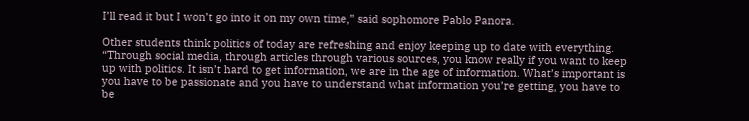I’ll read it but I won’t go into it on my own time,” said sophomore Pablo Panora.

Other students think politics of today are refreshing and enjoy keeping up to date with everything. “Through social media, through articles through various sources, you know really if you want to keep up with politics. It isn’t hard to get information, we are in the age of information. What’s important is you have to be passionate and you have to understand what information you’re getting, you have to be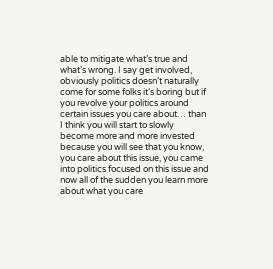able to mitigate what’s true and what’s wrong. I say get involved, obviously politics doesn’t naturally come for some folks it’s boring but if you revolve your politics around certain issues you care about… than I think you will start to slowly become more and more invested because you will see that you know, you care about this issue, you came into politics focused on this issue and now all of the sudden you learn more about what you care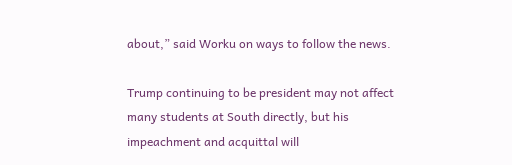about,” said Worku on ways to follow the news.

Trump continuing to be president may not affect many students at South directly, but his impeachment and acquittal will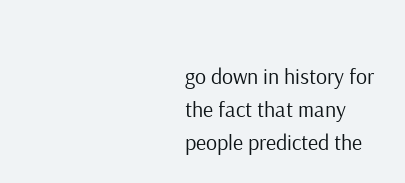go down in history for the fact that many people predicted the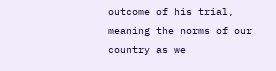outcome of his trial, meaning the norms of our country as we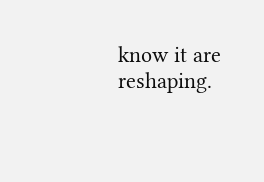know it are reshaping.